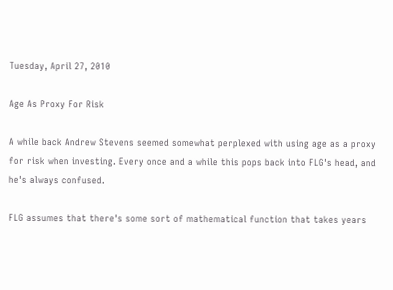Tuesday, April 27, 2010

Age As Proxy For Risk

A while back Andrew Stevens seemed somewhat perplexed with using age as a proxy for risk when investing. Every once and a while this pops back into FLG's head, and he's always confused.

FLG assumes that there's some sort of mathematical function that takes years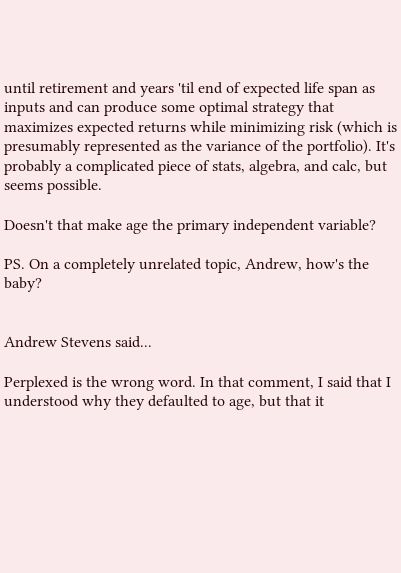until retirement and years 'til end of expected life span as inputs and can produce some optimal strategy that maximizes expected returns while minimizing risk (which is presumably represented as the variance of the portfolio). It's probably a complicated piece of stats, algebra, and calc, but seems possible.

Doesn't that make age the primary independent variable?

PS. On a completely unrelated topic, Andrew, how's the baby?


Andrew Stevens said...

Perplexed is the wrong word. In that comment, I said that I understood why they defaulted to age, but that it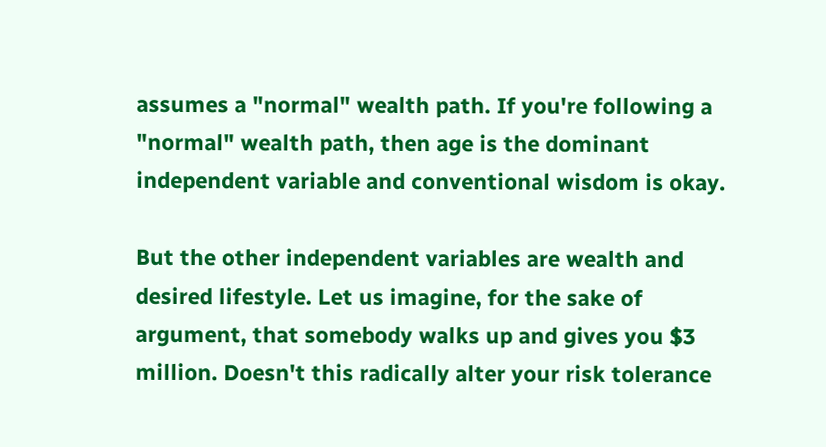assumes a "normal" wealth path. If you're following a "normal" wealth path, then age is the dominant independent variable and conventional wisdom is okay.

But the other independent variables are wealth and desired lifestyle. Let us imagine, for the sake of argument, that somebody walks up and gives you $3 million. Doesn't this radically alter your risk tolerance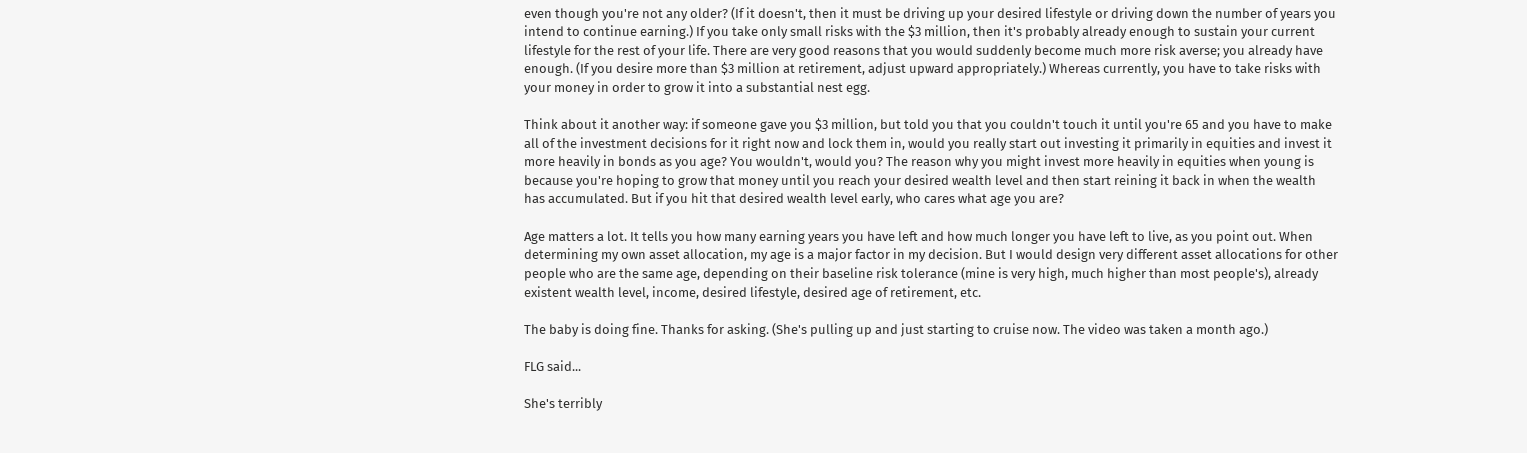even though you're not any older? (If it doesn't, then it must be driving up your desired lifestyle or driving down the number of years you intend to continue earning.) If you take only small risks with the $3 million, then it's probably already enough to sustain your current lifestyle for the rest of your life. There are very good reasons that you would suddenly become much more risk averse; you already have enough. (If you desire more than $3 million at retirement, adjust upward appropriately.) Whereas currently, you have to take risks with your money in order to grow it into a substantial nest egg.

Think about it another way: if someone gave you $3 million, but told you that you couldn't touch it until you're 65 and you have to make all of the investment decisions for it right now and lock them in, would you really start out investing it primarily in equities and invest it more heavily in bonds as you age? You wouldn't, would you? The reason why you might invest more heavily in equities when young is because you're hoping to grow that money until you reach your desired wealth level and then start reining it back in when the wealth has accumulated. But if you hit that desired wealth level early, who cares what age you are?

Age matters a lot. It tells you how many earning years you have left and how much longer you have left to live, as you point out. When determining my own asset allocation, my age is a major factor in my decision. But I would design very different asset allocations for other people who are the same age, depending on their baseline risk tolerance (mine is very high, much higher than most people's), already existent wealth level, income, desired lifestyle, desired age of retirement, etc.

The baby is doing fine. Thanks for asking. (She's pulling up and just starting to cruise now. The video was taken a month ago.)

FLG said...

She's terribly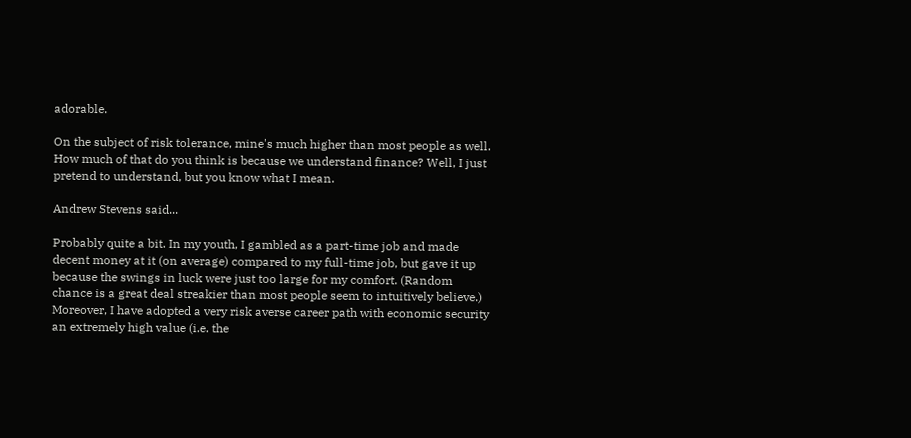adorable.

On the subject of risk tolerance, mine's much higher than most people as well. How much of that do you think is because we understand finance? Well, I just pretend to understand, but you know what I mean.

Andrew Stevens said...

Probably quite a bit. In my youth, I gambled as a part-time job and made decent money at it (on average) compared to my full-time job, but gave it up because the swings in luck were just too large for my comfort. (Random chance is a great deal streakier than most people seem to intuitively believe.) Moreover, I have adopted a very risk averse career path with economic security an extremely high value (i.e. the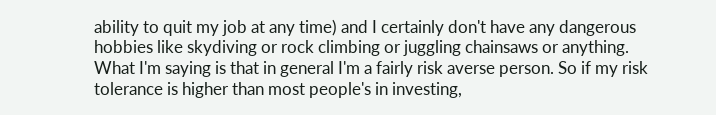ability to quit my job at any time) and I certainly don't have any dangerous hobbies like skydiving or rock climbing or juggling chainsaws or anything. What I'm saying is that in general I'm a fairly risk averse person. So if my risk tolerance is higher than most people's in investing,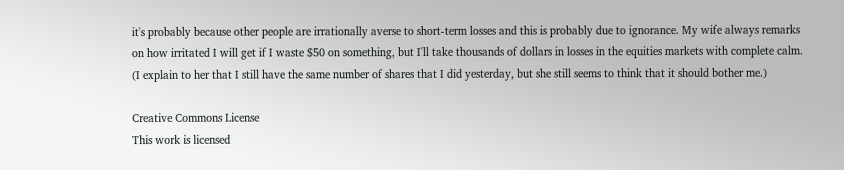it's probably because other people are irrationally averse to short-term losses and this is probably due to ignorance. My wife always remarks on how irritated I will get if I waste $50 on something, but I'll take thousands of dollars in losses in the equities markets with complete calm. (I explain to her that I still have the same number of shares that I did yesterday, but she still seems to think that it should bother me.)

Creative Commons License
This work is licensed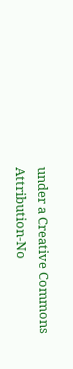under a Creative Commons Attribution-No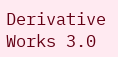Derivative Works 3.0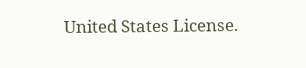United States License.